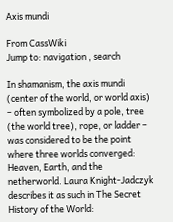Axis mundi

From CassWiki
Jump to: navigation , search

In shamanism, the axis mundi (center of the world, or world axis) – often symbolized by a pole, tree (the world tree), rope, or ladder – was considered to be the point where three worlds converged: Heaven, Earth, and the netherworld. Laura Knight-Jadczyk describes it as such in The Secret History of the World: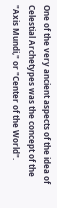One of the very ancient aspects of the idea of Celestial Archetypes was the concept of the "Axis Mundi," or "Center of the World".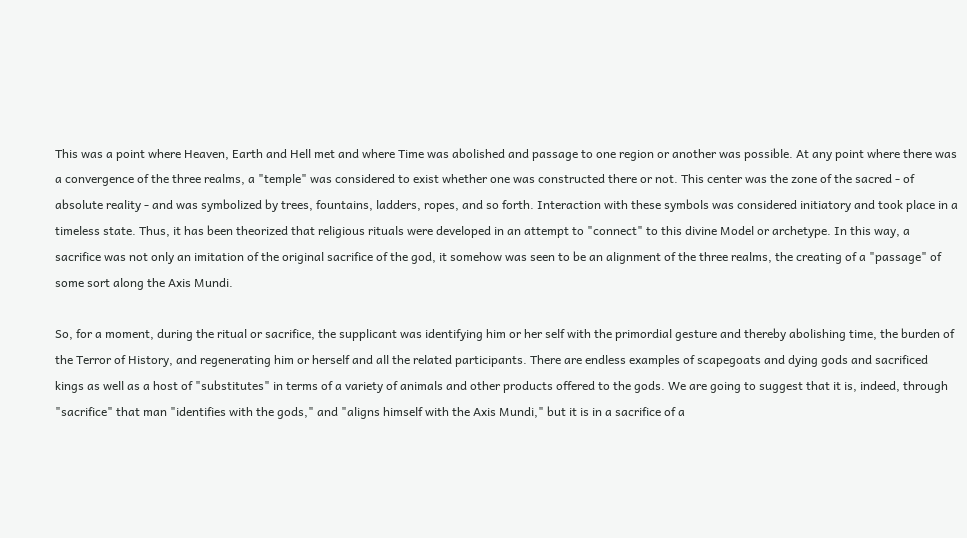This was a point where Heaven, Earth and Hell met and where Time was abolished and passage to one region or another was possible. At any point where there was a convergence of the three realms, a "temple" was considered to exist whether one was constructed there or not. This center was the zone of the sacred - of absolute reality - and was symbolized by trees, fountains, ladders, ropes, and so forth. Interaction with these symbols was considered initiatory and took place in a timeless state. Thus, it has been theorized that religious rituals were developed in an attempt to "connect" to this divine Model or archetype. In this way, a sacrifice was not only an imitation of the original sacrifice of the god, it somehow was seen to be an alignment of the three realms, the creating of a "passage" of some sort along the Axis Mundi.

So, for a moment, during the ritual or sacrifice, the supplicant was identifying him or her self with the primordial gesture and thereby abolishing time, the burden of the Terror of History, and regenerating him or herself and all the related participants. There are endless examples of scapegoats and dying gods and sacrificed kings as well as a host of "substitutes" in terms of a variety of animals and other products offered to the gods. We are going to suggest that it is, indeed, through "sacrifice" that man "identifies with the gods," and "aligns himself with the Axis Mundi," but it is in a sacrifice of a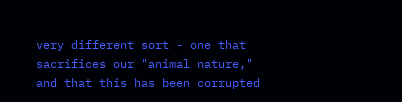very different sort - one that sacrifices our "animal nature," and that this has been corrupted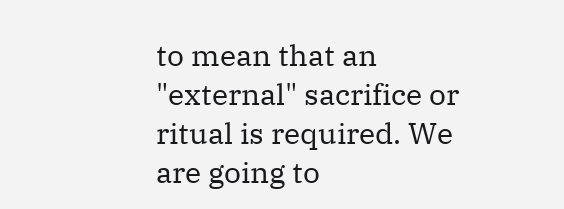to mean that an "external" sacrifice or ritual is required. We are going to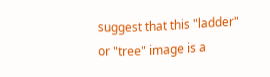suggest that this "ladder" or "tree" image is a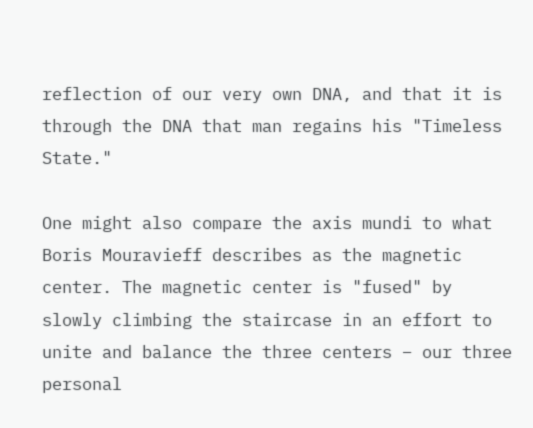reflection of our very own DNA, and that it is through the DNA that man regains his "Timeless State."

One might also compare the axis mundi to what Boris Mouravieff describes as the magnetic center. The magnetic center is "fused" by slowly climbing the staircase in an effort to unite and balance the three centers – our three personal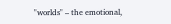"worlds" – the emotional,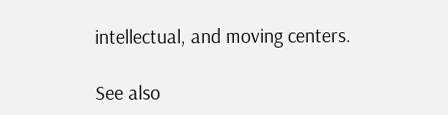intellectual, and moving centers.

See also